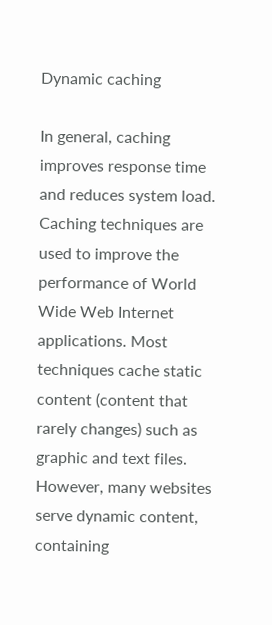Dynamic caching

In general, caching improves response time and reduces system load. Caching techniques are used to improve the performance of World Wide Web Internet applications. Most techniques cache static content (content that rarely changes) such as graphic and text files. However, many websites serve dynamic content, containing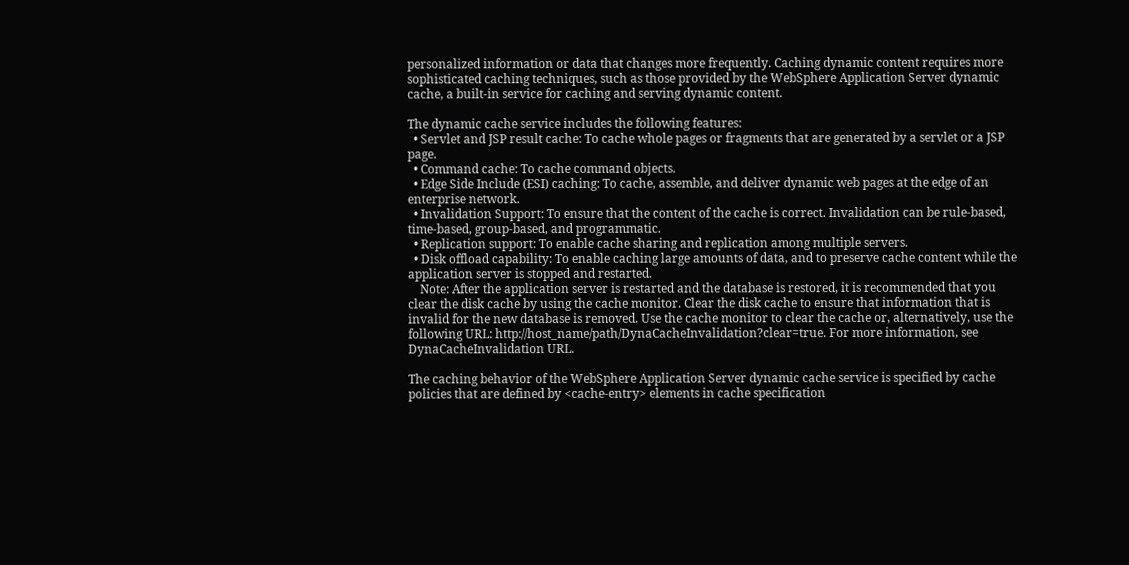personalized information or data that changes more frequently. Caching dynamic content requires more sophisticated caching techniques, such as those provided by the WebSphere Application Server dynamic cache, a built-in service for caching and serving dynamic content.

The dynamic cache service includes the following features:
  • Servlet and JSP result cache: To cache whole pages or fragments that are generated by a servlet or a JSP page.
  • Command cache: To cache command objects.
  • Edge Side Include (ESI) caching: To cache, assemble, and deliver dynamic web pages at the edge of an enterprise network.
  • Invalidation Support: To ensure that the content of the cache is correct. Invalidation can be rule-based, time-based, group-based, and programmatic.
  • Replication support: To enable cache sharing and replication among multiple servers.
  • Disk offload capability: To enable caching large amounts of data, and to preserve cache content while the application server is stopped and restarted.
    Note: After the application server is restarted and the database is restored, it is recommended that you clear the disk cache by using the cache monitor. Clear the disk cache to ensure that information that is invalid for the new database is removed. Use the cache monitor to clear the cache or, alternatively, use the following URL: http://host_name/path/DynaCacheInvalidation?clear=true. For more information, see DynaCacheInvalidation URL.

The caching behavior of the WebSphere Application Server dynamic cache service is specified by cache policies that are defined by <cache-entry> elements in cache specification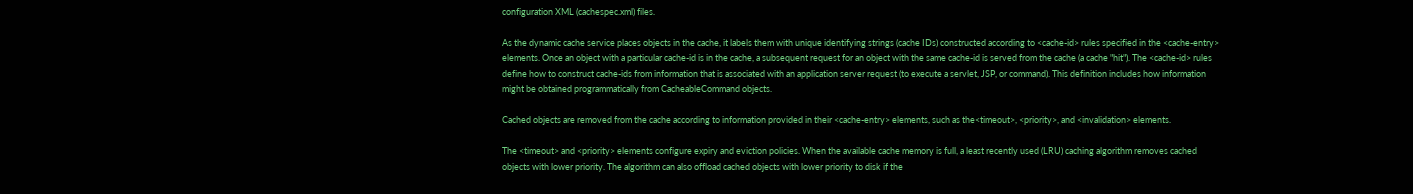configuration XML (cachespec.xml) files.

As the dynamic cache service places objects in the cache, it labels them with unique identifying strings (cache IDs) constructed according to <cache-id> rules specified in the <cache-entry> elements. Once an object with a particular cache-id is in the cache, a subsequent request for an object with the same cache-id is served from the cache (a cache "hit"). The <cache-id> rules define how to construct cache-ids from information that is associated with an application server request (to execute a servlet, JSP, or command). This definition includes how information might be obtained programmatically from CacheableCommand objects.

Cached objects are removed from the cache according to information provided in their <cache-entry> elements, such as the<timeout>, <priority>, and <invalidation> elements.

The <timeout> and <priority> elements configure expiry and eviction policies. When the available cache memory is full, a least recently used (LRU) caching algorithm removes cached objects with lower priority. The algorithm can also offload cached objects with lower priority to disk if the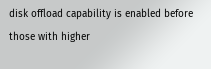disk offload capability is enabled before those with higher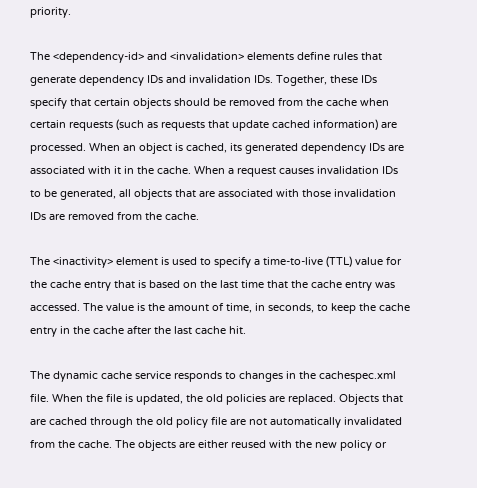priority.

The <dependency-id> and <invalidation> elements define rules that generate dependency IDs and invalidation IDs. Together, these IDs specify that certain objects should be removed from the cache when certain requests (such as requests that update cached information) are processed. When an object is cached, its generated dependency IDs are associated with it in the cache. When a request causes invalidation IDs to be generated, all objects that are associated with those invalidation IDs are removed from the cache.

The <inactivity> element is used to specify a time-to-live (TTL) value for the cache entry that is based on the last time that the cache entry was accessed. The value is the amount of time, in seconds, to keep the cache entry in the cache after the last cache hit.

The dynamic cache service responds to changes in the cachespec.xml file. When the file is updated, the old policies are replaced. Objects that are cached through the old policy file are not automatically invalidated from the cache. The objects are either reused with the new policy or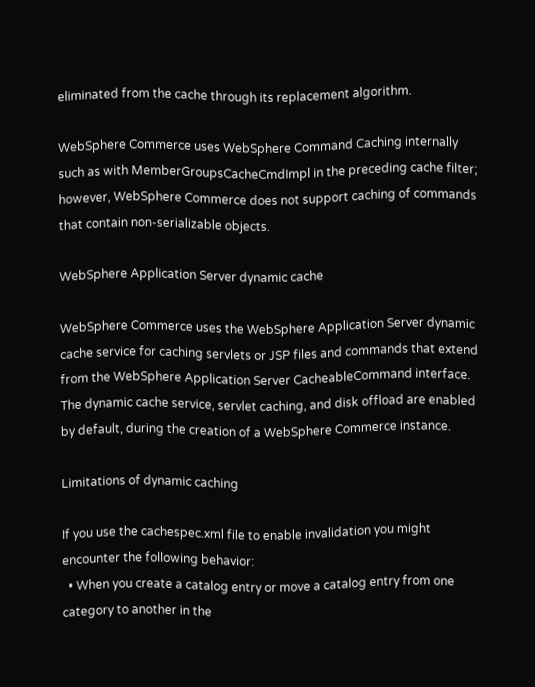eliminated from the cache through its replacement algorithm.

WebSphere Commerce uses WebSphere Command Caching internally such as with MemberGroupsCacheCmdImpl in the preceding cache filter; however, WebSphere Commerce does not support caching of commands that contain non-serializable objects.

WebSphere Application Server dynamic cache

WebSphere Commerce uses the WebSphere Application Server dynamic cache service for caching servlets or JSP files and commands that extend from the WebSphere Application Server CacheableCommand interface. The dynamic cache service, servlet caching, and disk offload are enabled by default, during the creation of a WebSphere Commerce instance.

Limitations of dynamic caching

If you use the cachespec.xml file to enable invalidation you might encounter the following behavior:
  • When you create a catalog entry or move a catalog entry from one category to another in the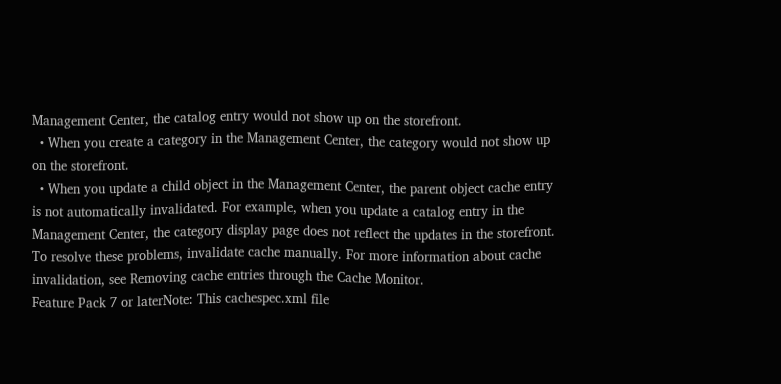Management Center, the catalog entry would not show up on the storefront.
  • When you create a category in the Management Center, the category would not show up on the storefront.
  • When you update a child object in the Management Center, the parent object cache entry is not automatically invalidated. For example, when you update a catalog entry in the Management Center, the category display page does not reflect the updates in the storefront.
To resolve these problems, invalidate cache manually. For more information about cache invalidation, see Removing cache entries through the Cache Monitor.
Feature Pack 7 or laterNote: This cachespec.xml file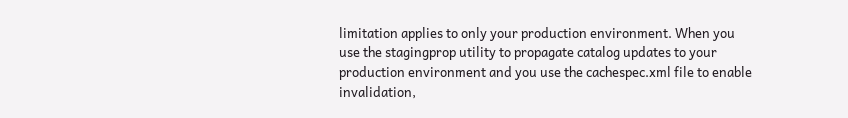limitation applies to only your production environment. When you use the stagingprop utility to propagate catalog updates to your production environment and you use the cachespec.xml file to enable invalidation,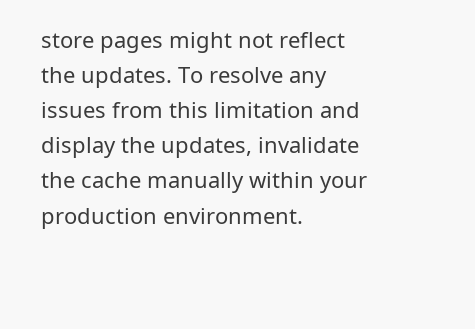store pages might not reflect the updates. To resolve any issues from this limitation and display the updates, invalidate the cache manually within your production environment.